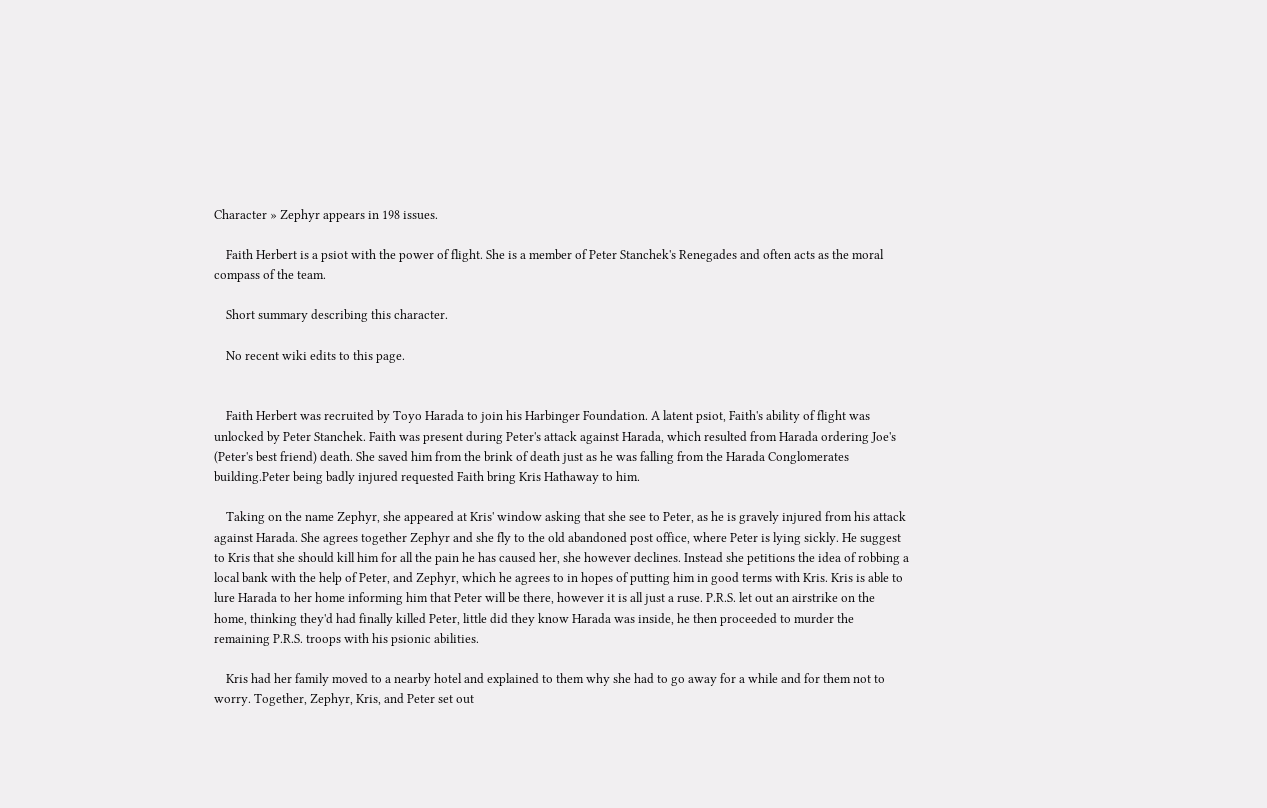Character » Zephyr appears in 198 issues.

    Faith Herbert is a psiot with the power of flight. She is a member of Peter Stanchek's Renegades and often acts as the moral compass of the team.

    Short summary describing this character.

    No recent wiki edits to this page.


    Faith Herbert was recruited by Toyo Harada to join his Harbinger Foundation. A latent psiot, Faith's ability of flight was unlocked by Peter Stanchek. Faith was present during Peter's attack against Harada, which resulted from Harada ordering Joe's (Peter's best friend) death. She saved him from the brink of death just as he was falling from the Harada Conglomerates building.Peter being badly injured requested Faith bring Kris Hathaway to him.

    Taking on the name Zephyr, she appeared at Kris' window asking that she see to Peter, as he is gravely injured from his attack against Harada. She agrees together Zephyr and she fly to the old abandoned post office, where Peter is lying sickly. He suggest to Kris that she should kill him for all the pain he has caused her, she however declines. Instead she petitions the idea of robbing a local bank with the help of Peter, and Zephyr, which he agrees to in hopes of putting him in good terms with Kris. Kris is able to lure Harada to her home informing him that Peter will be there, however it is all just a ruse. P.R.S. let out an airstrike on the home, thinking they'd had finally killed Peter, little did they know Harada was inside, he then proceeded to murder the remaining P.R.S. troops with his psionic abilities.

    Kris had her family moved to a nearby hotel and explained to them why she had to go away for a while and for them not to worry. Together, Zephyr, Kris, and Peter set out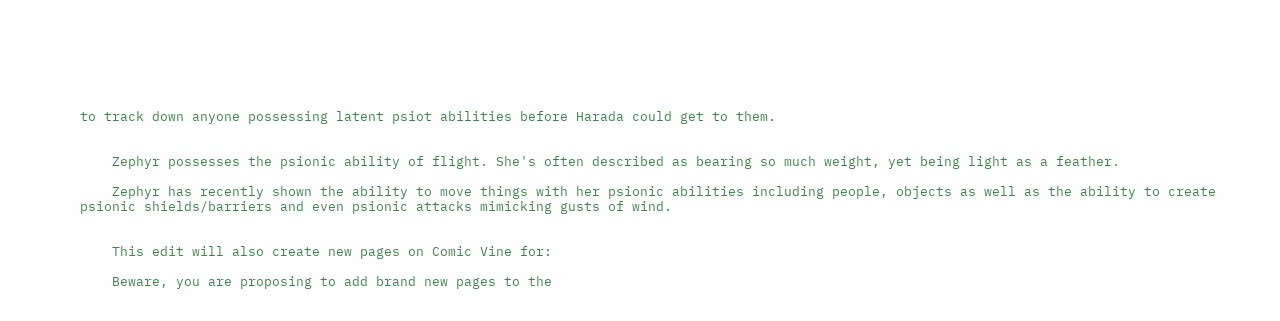to track down anyone possessing latent psiot abilities before Harada could get to them.


    Zephyr possesses the psionic ability of flight. She's often described as bearing so much weight, yet being light as a feather.

    Zephyr has recently shown the ability to move things with her psionic abilities including people, objects as well as the ability to create psionic shields/barriers and even psionic attacks mimicking gusts of wind.


    This edit will also create new pages on Comic Vine for:

    Beware, you are proposing to add brand new pages to the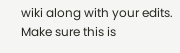wiki along with your edits. Make sure this is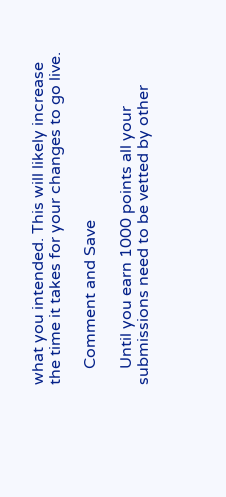what you intended. This will likely increase the time it takes for your changes to go live.

    Comment and Save

    Until you earn 1000 points all your submissions need to be vetted by other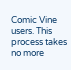Comic Vine users. This process takes no more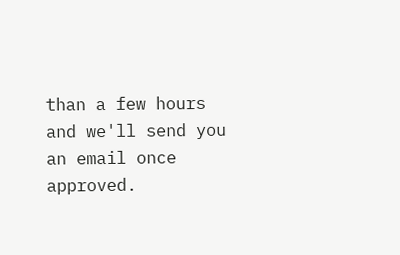than a few hours and we'll send you an email once approved.